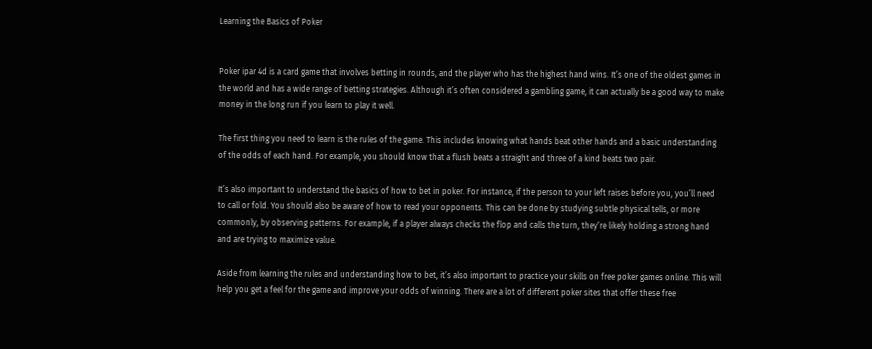Learning the Basics of Poker


Poker ipar 4d is a card game that involves betting in rounds, and the player who has the highest hand wins. It’s one of the oldest games in the world and has a wide range of betting strategies. Although it’s often considered a gambling game, it can actually be a good way to make money in the long run if you learn to play it well.

The first thing you need to learn is the rules of the game. This includes knowing what hands beat other hands and a basic understanding of the odds of each hand. For example, you should know that a flush beats a straight and three of a kind beats two pair.

It’s also important to understand the basics of how to bet in poker. For instance, if the person to your left raises before you, you’ll need to call or fold. You should also be aware of how to read your opponents. This can be done by studying subtle physical tells, or more commonly, by observing patterns. For example, if a player always checks the flop and calls the turn, they’re likely holding a strong hand and are trying to maximize value.

Aside from learning the rules and understanding how to bet, it’s also important to practice your skills on free poker games online. This will help you get a feel for the game and improve your odds of winning. There are a lot of different poker sites that offer these free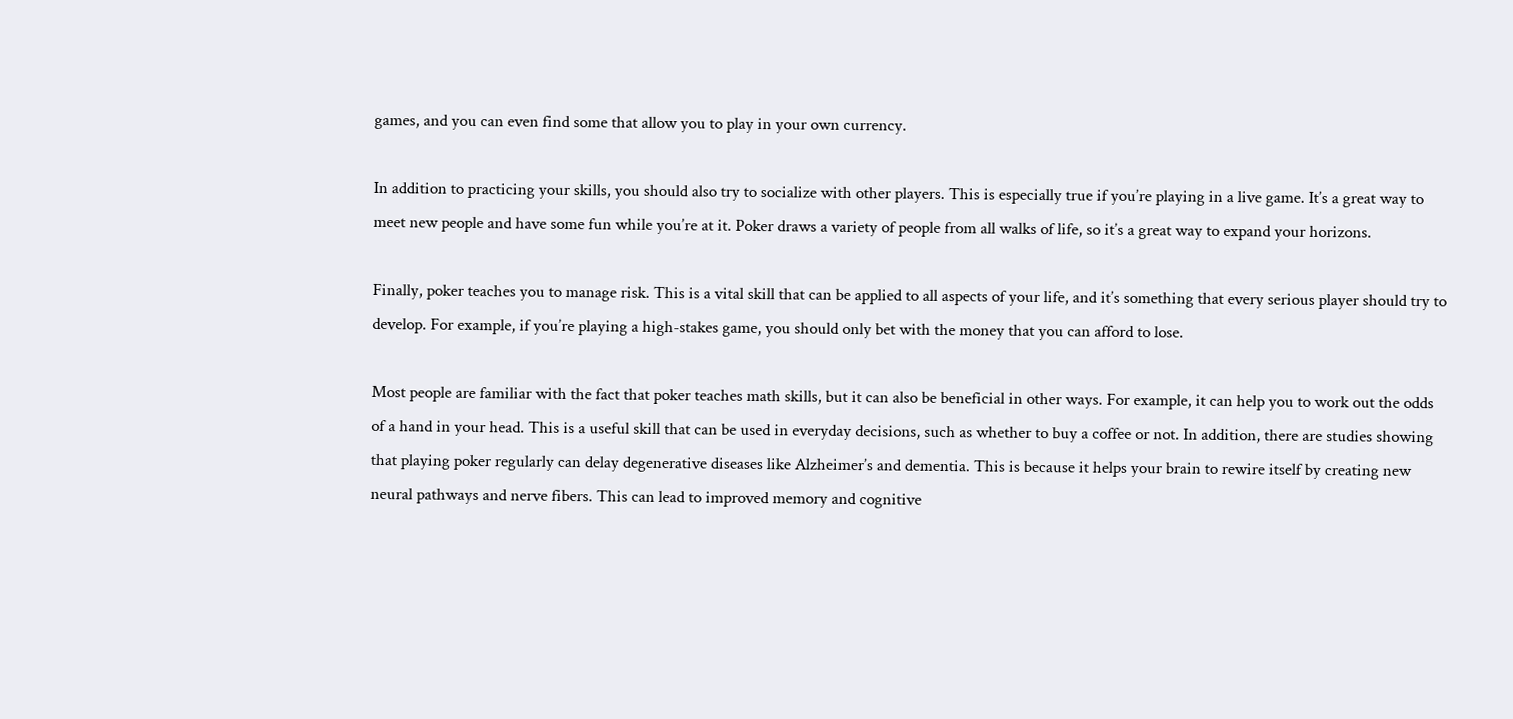games, and you can even find some that allow you to play in your own currency.

In addition to practicing your skills, you should also try to socialize with other players. This is especially true if you’re playing in a live game. It’s a great way to meet new people and have some fun while you’re at it. Poker draws a variety of people from all walks of life, so it’s a great way to expand your horizons.

Finally, poker teaches you to manage risk. This is a vital skill that can be applied to all aspects of your life, and it’s something that every serious player should try to develop. For example, if you’re playing a high-stakes game, you should only bet with the money that you can afford to lose.

Most people are familiar with the fact that poker teaches math skills, but it can also be beneficial in other ways. For example, it can help you to work out the odds of a hand in your head. This is a useful skill that can be used in everyday decisions, such as whether to buy a coffee or not. In addition, there are studies showing that playing poker regularly can delay degenerative diseases like Alzheimer’s and dementia. This is because it helps your brain to rewire itself by creating new neural pathways and nerve fibers. This can lead to improved memory and cognitive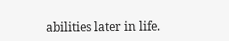abilities later in life.